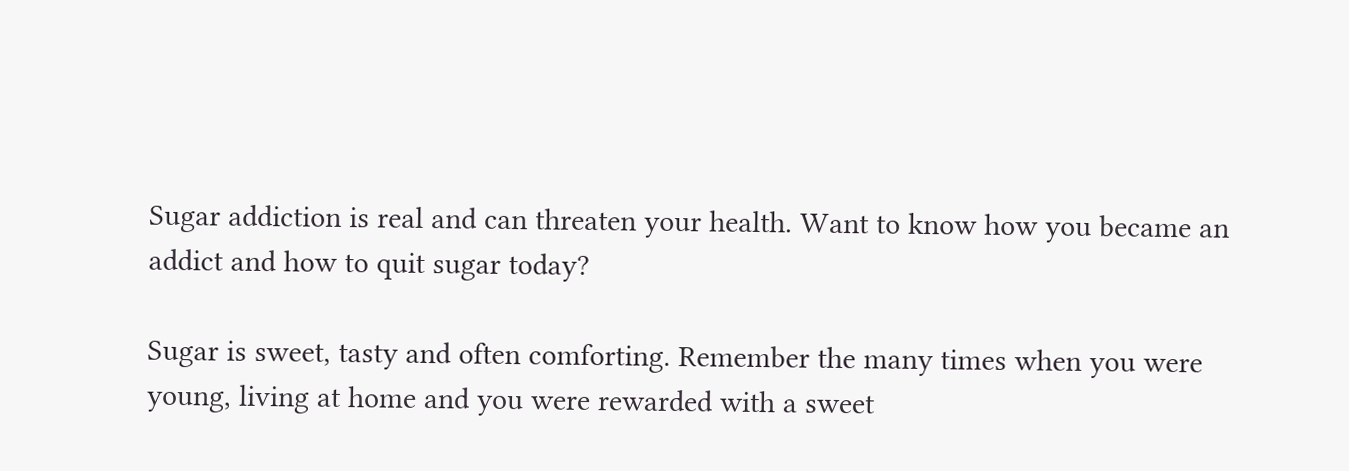Sugar addiction is real and can threaten your health. Want to know how you became an addict and how to quit sugar today?

Sugar is sweet, tasty and often comforting. Remember the many times when you were young, living at home and you were rewarded with a sweet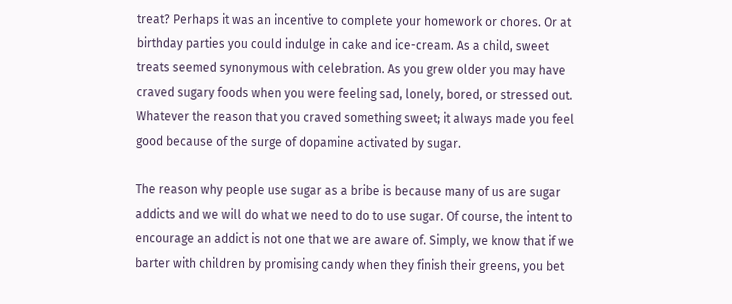treat? Perhaps it was an incentive to complete your homework or chores. Or at birthday parties you could indulge in cake and ice-cream. As a child, sweet treats seemed synonymous with celebration. As you grew older you may have craved sugary foods when you were feeling sad, lonely, bored, or stressed out. Whatever the reason that you craved something sweet; it always made you feel good because of the surge of dopamine activated by sugar.

The reason why people use sugar as a bribe is because many of us are sugar addicts and we will do what we need to do to use sugar. Of course, the intent to encourage an addict is not one that we are aware of. Simply, we know that if we barter with children by promising candy when they finish their greens, you bet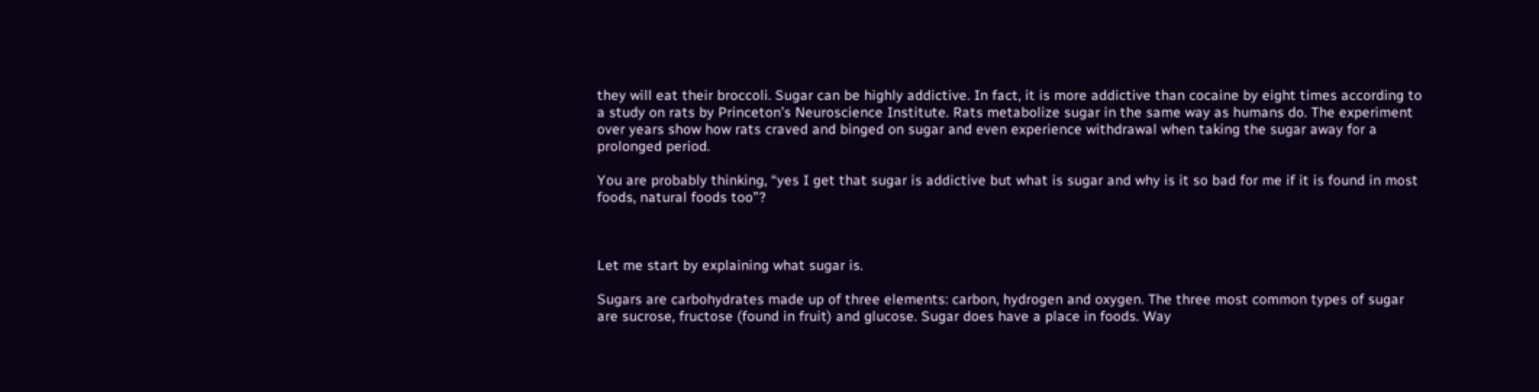they will eat their broccoli. Sugar can be highly addictive. In fact, it is more addictive than cocaine by eight times according to a study on rats by Princeton’s Neuroscience Institute. Rats metabolize sugar in the same way as humans do. The experiment over years show how rats craved and binged on sugar and even experience withdrawal when taking the sugar away for a prolonged period.

You are probably thinking, “yes I get that sugar is addictive but what is sugar and why is it so bad for me if it is found in most foods, natural foods too”?



Let me start by explaining what sugar is.

Sugars are carbohydrates made up of three elements: carbon, hydrogen and oxygen. The three most common types of sugar are sucrose, fructose (found in fruit) and glucose. Sugar does have a place in foods. Way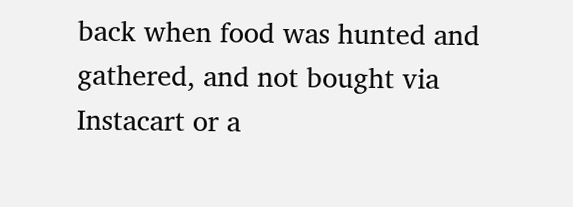back when food was hunted and gathered, and not bought via Instacart or a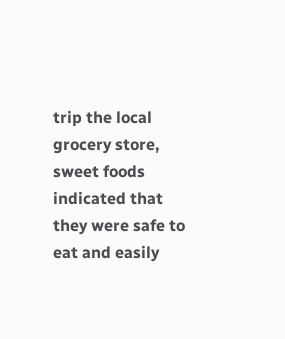trip the local grocery store, sweet foods indicated that they were safe to eat and easily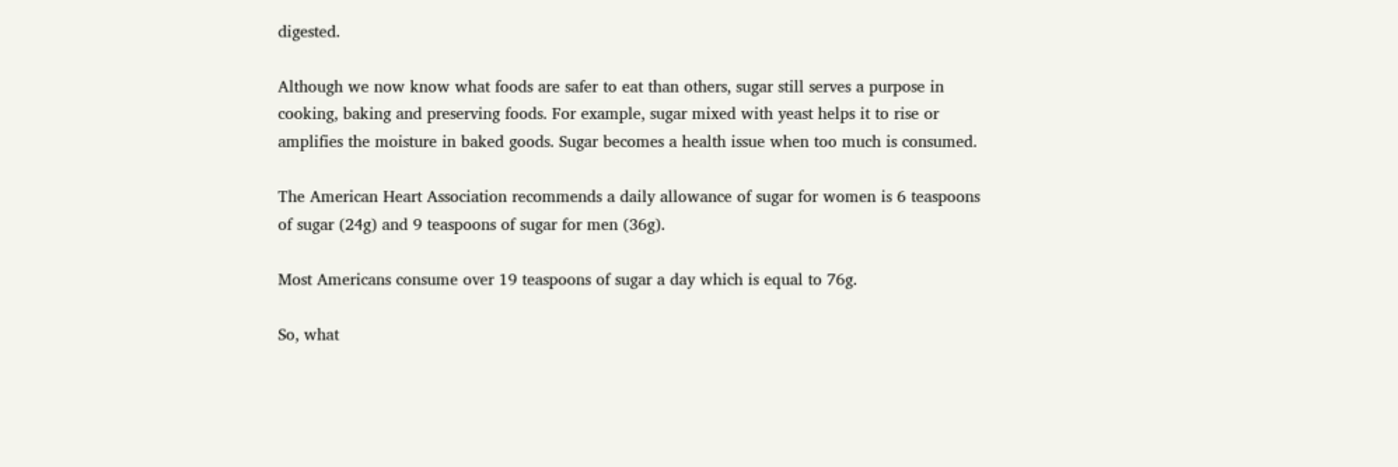digested.

Although we now know what foods are safer to eat than others, sugar still serves a purpose in cooking, baking and preserving foods. For example, sugar mixed with yeast helps it to rise or amplifies the moisture in baked goods. Sugar becomes a health issue when too much is consumed.

The American Heart Association recommends a daily allowance of sugar for women is 6 teaspoons of sugar (24g) and 9 teaspoons of sugar for men (36g).

Most Americans consume over 19 teaspoons of sugar a day which is equal to 76g.

So, what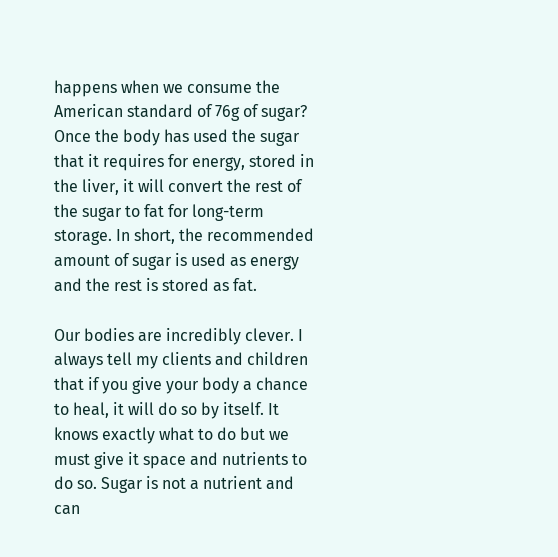happens when we consume the American standard of 76g of sugar?
Once the body has used the sugar that it requires for energy, stored in the liver, it will convert the rest of the sugar to fat for long-term storage. In short, the recommended amount of sugar is used as energy and the rest is stored as fat.

Our bodies are incredibly clever. I always tell my clients and children that if you give your body a chance to heal, it will do so by itself. It knows exactly what to do but we must give it space and nutrients to do so. Sugar is not a nutrient and can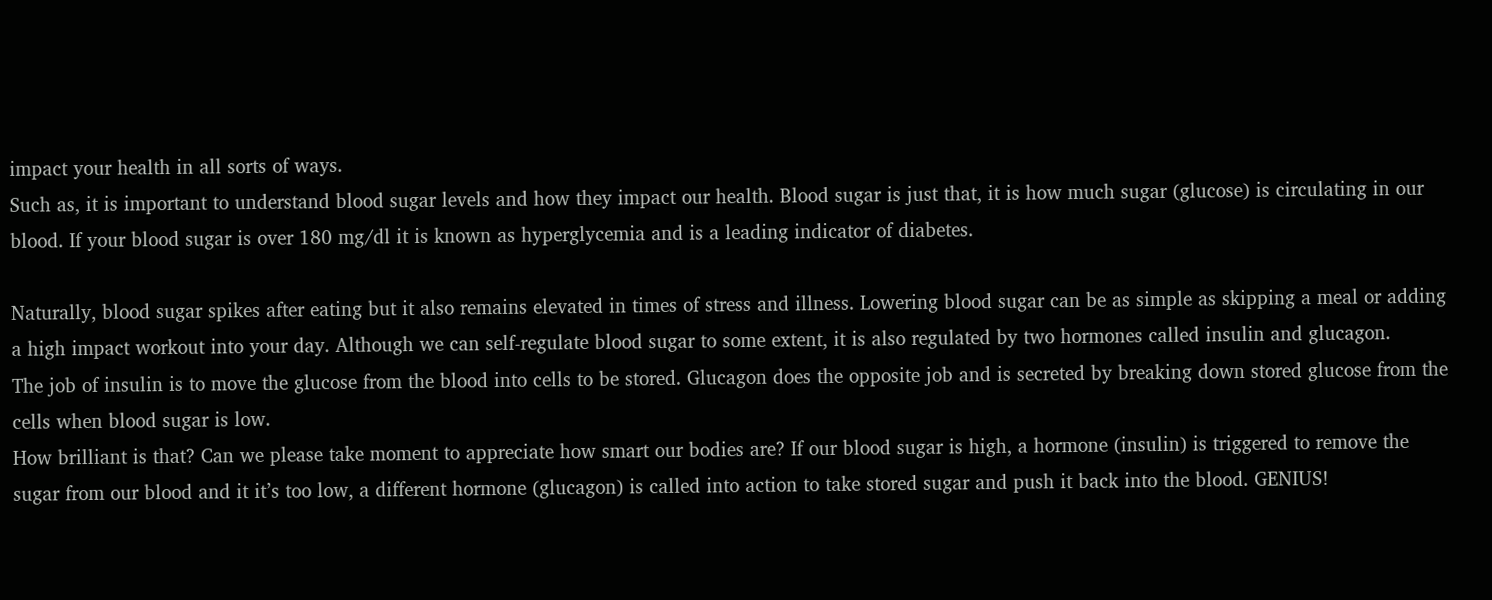impact your health in all sorts of ways.
Such as, it is important to understand blood sugar levels and how they impact our health. Blood sugar is just that, it is how much sugar (glucose) is circulating in our blood. If your blood sugar is over 180 mg/dl it is known as hyperglycemia and is a leading indicator of diabetes.

Naturally, blood sugar spikes after eating but it also remains elevated in times of stress and illness. Lowering blood sugar can be as simple as skipping a meal or adding a high impact workout into your day. Although we can self-regulate blood sugar to some extent, it is also regulated by two hormones called insulin and glucagon.
The job of insulin is to move the glucose from the blood into cells to be stored. Glucagon does the opposite job and is secreted by breaking down stored glucose from the cells when blood sugar is low.
How brilliant is that? Can we please take moment to appreciate how smart our bodies are? If our blood sugar is high, a hormone (insulin) is triggered to remove the sugar from our blood and it it’s too low, a different hormone (glucagon) is called into action to take stored sugar and push it back into the blood. GENIUS!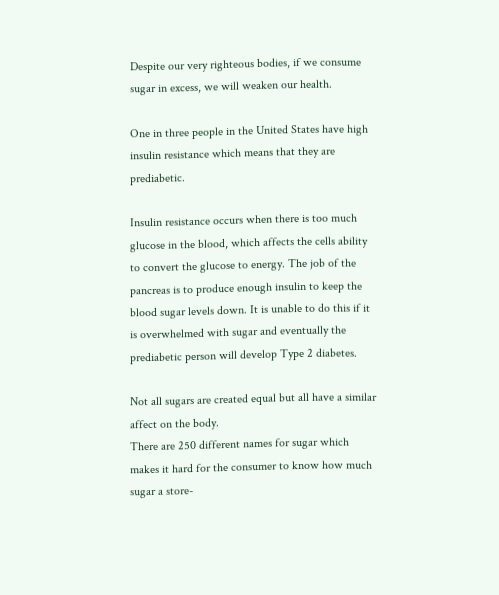Despite our very righteous bodies, if we consume sugar in excess, we will weaken our health.

One in three people in the United States have high insulin resistance which means that they are prediabetic.

Insulin resistance occurs when there is too much glucose in the blood, which affects the cells ability to convert the glucose to energy. The job of the pancreas is to produce enough insulin to keep the blood sugar levels down. It is unable to do this if it is overwhelmed with sugar and eventually the prediabetic person will develop Type 2 diabetes.

Not all sugars are created equal but all have a similar affect on the body.
There are 250 different names for sugar which makes it hard for the consumer to know how much sugar a store-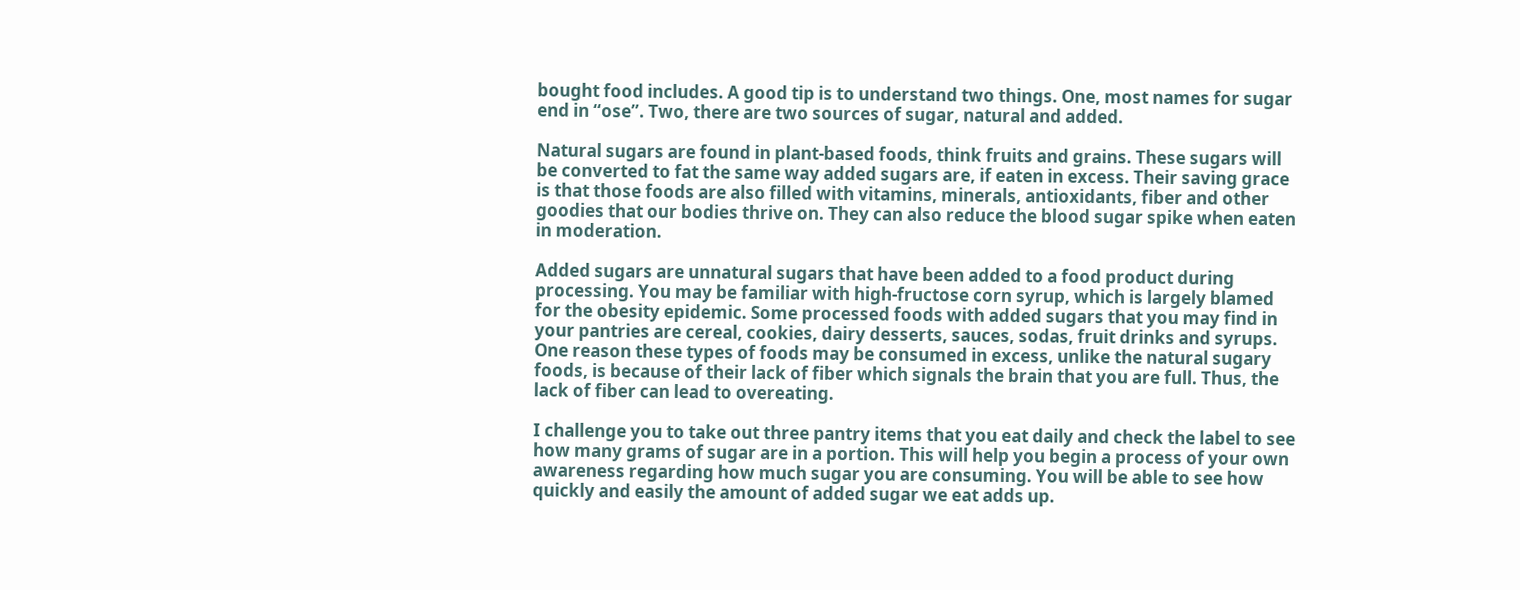bought food includes. A good tip is to understand two things. One, most names for sugar end in “ose”. Two, there are two sources of sugar, natural and added.

Natural sugars are found in plant-based foods, think fruits and grains. These sugars will be converted to fat the same way added sugars are, if eaten in excess. Their saving grace is that those foods are also filled with vitamins, minerals, antioxidants, fiber and other goodies that our bodies thrive on. They can also reduce the blood sugar spike when eaten in moderation.

Added sugars are unnatural sugars that have been added to a food product during processing. You may be familiar with high-fructose corn syrup, which is largely blamed for the obesity epidemic. Some processed foods with added sugars that you may find in your pantries are cereal, cookies, dairy desserts, sauces, sodas, fruit drinks and syrups. One reason these types of foods may be consumed in excess, unlike the natural sugary foods, is because of their lack of fiber which signals the brain that you are full. Thus, the lack of fiber can lead to overeating.

I challenge you to take out three pantry items that you eat daily and check the label to see how many grams of sugar are in a portion. This will help you begin a process of your own awareness regarding how much sugar you are consuming. You will be able to see how quickly and easily the amount of added sugar we eat adds up.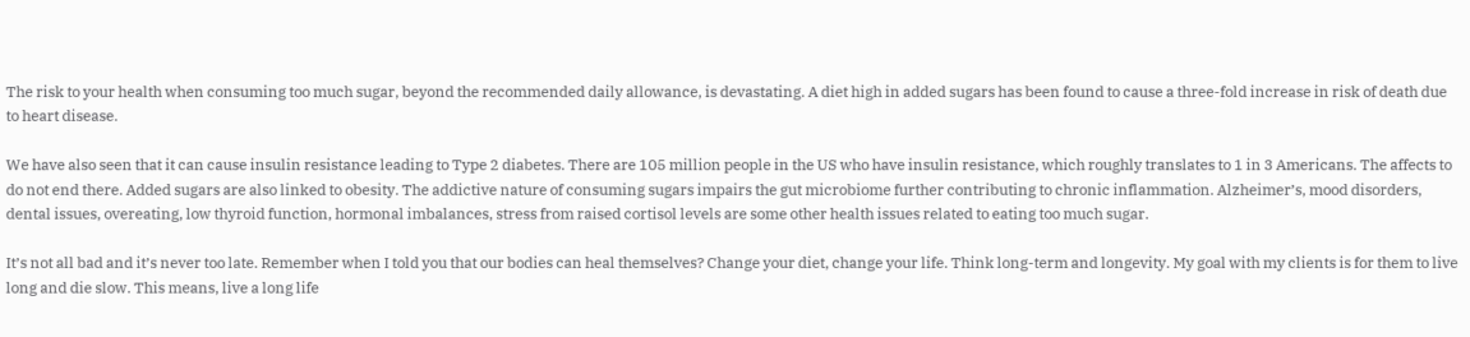The risk to your health when consuming too much sugar, beyond the recommended daily allowance, is devastating. A diet high in added sugars has been found to cause a three-fold increase in risk of death due to heart disease.

We have also seen that it can cause insulin resistance leading to Type 2 diabetes. There are 105 million people in the US who have insulin resistance, which roughly translates to 1 in 3 Americans. The affects to do not end there. Added sugars are also linked to obesity. The addictive nature of consuming sugars impairs the gut microbiome further contributing to chronic inflammation. Alzheimer’s, mood disorders, dental issues, overeating, low thyroid function, hormonal imbalances, stress from raised cortisol levels are some other health issues related to eating too much sugar.

It’s not all bad and it’s never too late. Remember when I told you that our bodies can heal themselves? Change your diet, change your life. Think long-term and longevity. My goal with my clients is for them to live long and die slow. This means, live a long life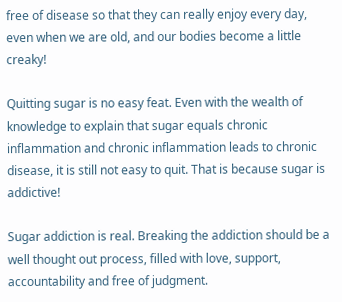free of disease so that they can really enjoy every day, even when we are old, and our bodies become a little creaky!

Quitting sugar is no easy feat. Even with the wealth of knowledge to explain that sugar equals chronic inflammation and chronic inflammation leads to chronic disease, it is still not easy to quit. That is because sugar is addictive!

Sugar addiction is real. Breaking the addiction should be a well thought out process, filled with love, support, accountability and free of judgment.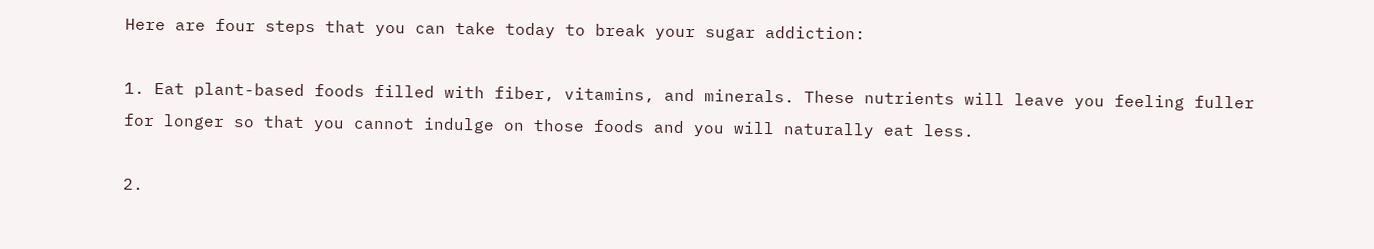Here are four steps that you can take today to break your sugar addiction:

1. Eat plant-based foods filled with fiber, vitamins, and minerals. These nutrients will leave you feeling fuller for longer so that you cannot indulge on those foods and you will naturally eat less.

2.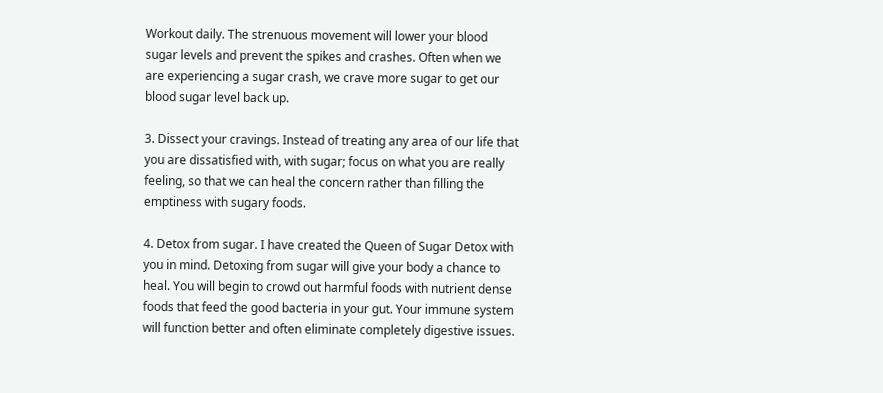Workout daily. The strenuous movement will lower your blood sugar levels and prevent the spikes and crashes. Often when we are experiencing a sugar crash, we crave more sugar to get our blood sugar level back up.

3. Dissect your cravings. Instead of treating any area of our life that you are dissatisfied with, with sugar; focus on what you are really feeling, so that we can heal the concern rather than filling the emptiness with sugary foods.

4. Detox from sugar. I have created the Queen of Sugar Detox with you in mind. Detoxing from sugar will give your body a chance to heal. You will begin to crowd out harmful foods with nutrient dense foods that feed the good bacteria in your gut. Your immune system will function better and often eliminate completely digestive issues.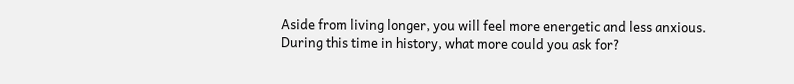Aside from living longer, you will feel more energetic and less anxious. During this time in history, what more could you ask for?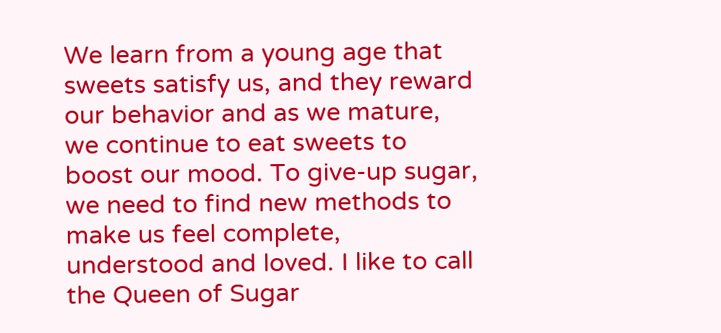We learn from a young age that sweets satisfy us, and they reward our behavior and as we mature, we continue to eat sweets to boost our mood. To give-up sugar, we need to find new methods to make us feel complete, understood and loved. I like to call the Queen of Sugar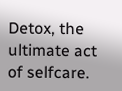Detox, the ultimate act of selfcare.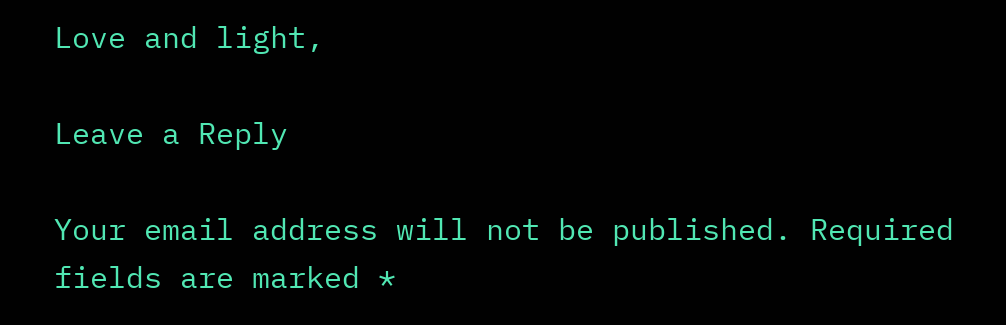Love and light,

Leave a Reply

Your email address will not be published. Required fields are marked *